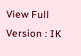View Full Version : IK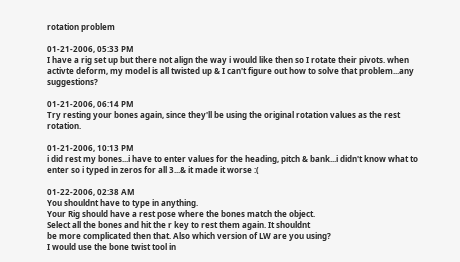rotation problem

01-21-2006, 05:33 PM
I have a rig set up but there not align the way i would like then so I rotate their pivots. when activte deform, my model is all twisted up & I can't figure out how to solve that problem...any suggestions?

01-21-2006, 06:14 PM
Try resting your bones again, since they'll be using the original rotation values as the rest rotation.

01-21-2006, 10:13 PM
i did rest my bones...i have to enter values for the heading, pitch & bank...i didn't know what to enter so i typed in zeros for all 3...& it made it worse :(

01-22-2006, 02:38 AM
You shouldnt have to type in anything.
Your Rig should have a rest pose where the bones match the object.
Select all the bones and hit the r key to rest them again. It shouldnt
be more complicated then that. Also which version of LW are you using?
I would use the bone twist tool in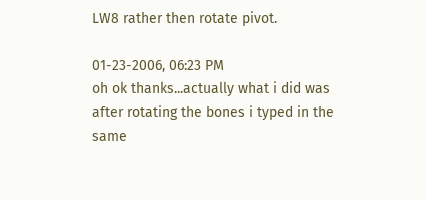LW8 rather then rotate pivot.

01-23-2006, 06:23 PM
oh ok thanks...actually what i did was after rotating the bones i typed in the same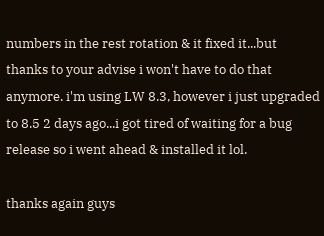numbers in the rest rotation & it fixed it...but thanks to your advise i won't have to do that anymore. i'm using LW 8.3, however i just upgraded to 8.5 2 days ago...i got tired of waiting for a bug release so i went ahead & installed it lol.

thanks again guys